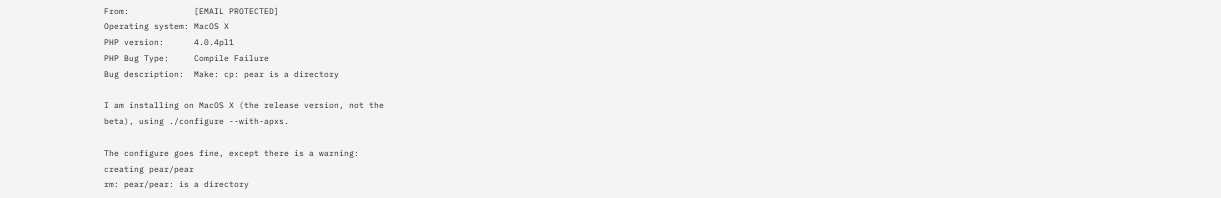From:             [EMAIL PROTECTED]
Operating system: MacOS X
PHP version:      4.0.4pl1
PHP Bug Type:     Compile Failure
Bug description:  Make: cp: pear is a directory

I am installing on MacOS X (the release version, not the
beta), using ./configure --with-apxs.

The configure goes fine, except there is a warning:
creating pear/pear
rm: pear/pear: is a directory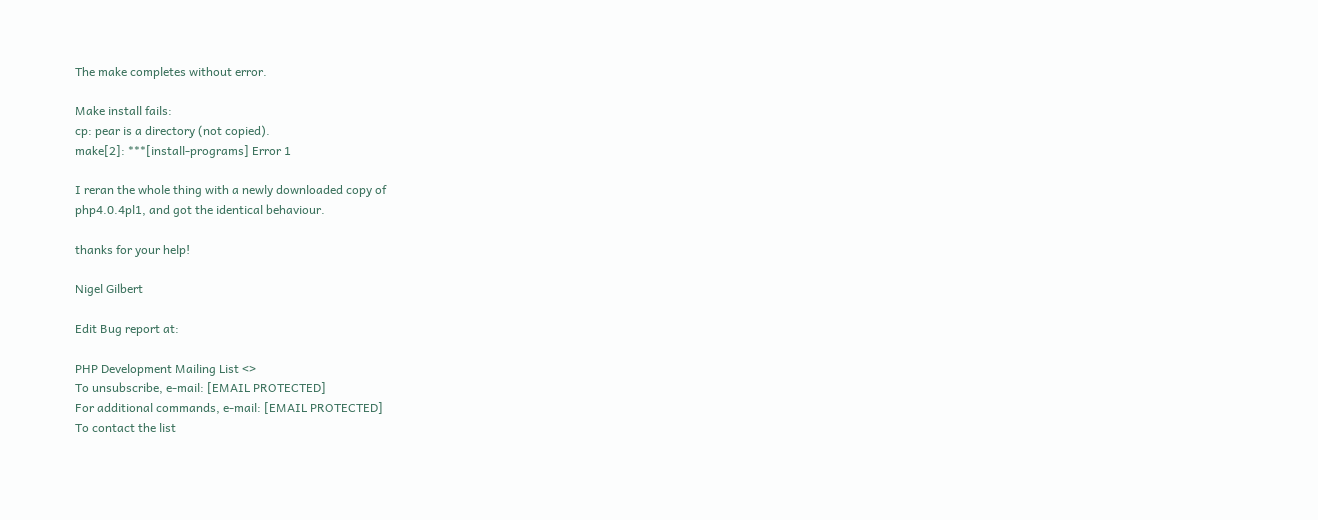The make completes without error.

Make install fails:
cp: pear is a directory (not copied).
make[2]: ***[install-programs] Error 1

I reran the whole thing with a newly downloaded copy of
php4.0.4pl1, and got the identical behaviour.

thanks for your help!

Nigel Gilbert

Edit Bug report at:

PHP Development Mailing List <>
To unsubscribe, e-mail: [EMAIL PROTECTED]
For additional commands, e-mail: [EMAIL PROTECTED]
To contact the list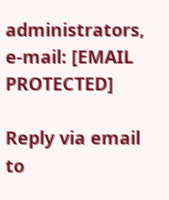administrators, e-mail: [EMAIL PROTECTED]

Reply via email to